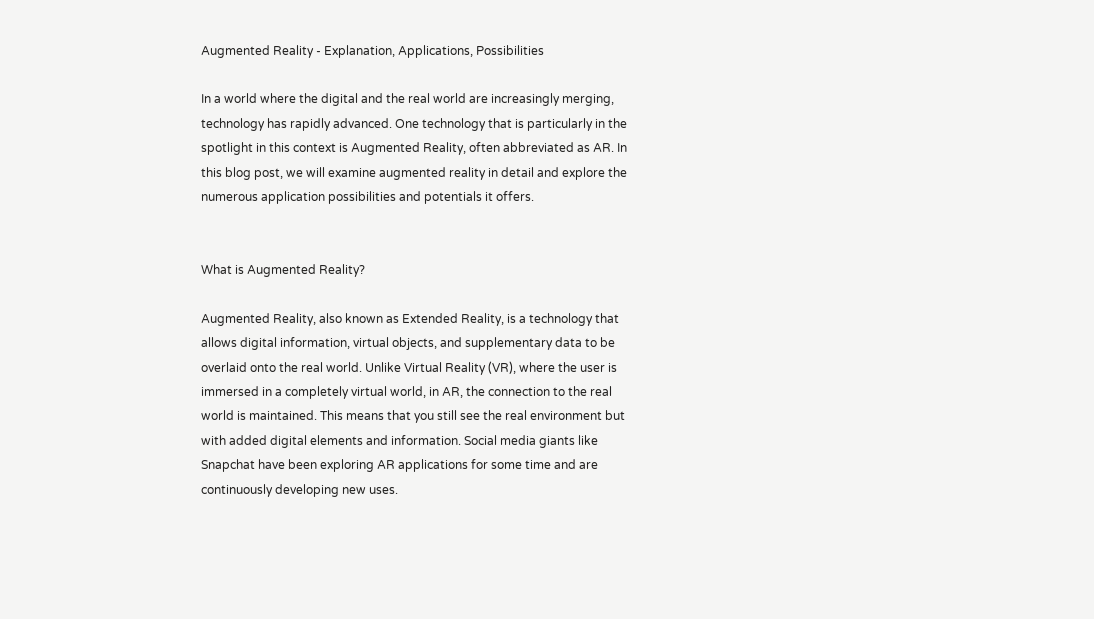Augmented Reality - Explanation, Applications, Possibilities

In a world where the digital and the real world are increasingly merging, technology has rapidly advanced. One technology that is particularly in the spotlight in this context is Augmented Reality, often abbreviated as AR. In this blog post, we will examine augmented reality in detail and explore the numerous application possibilities and potentials it offers.


What is Augmented Reality?

Augmented Reality, also known as Extended Reality, is a technology that allows digital information, virtual objects, and supplementary data to be overlaid onto the real world. Unlike Virtual Reality (VR), where the user is immersed in a completely virtual world, in AR, the connection to the real world is maintained. This means that you still see the real environment but with added digital elements and information. Social media giants like Snapchat have been exploring AR applications for some time and are continuously developing new uses.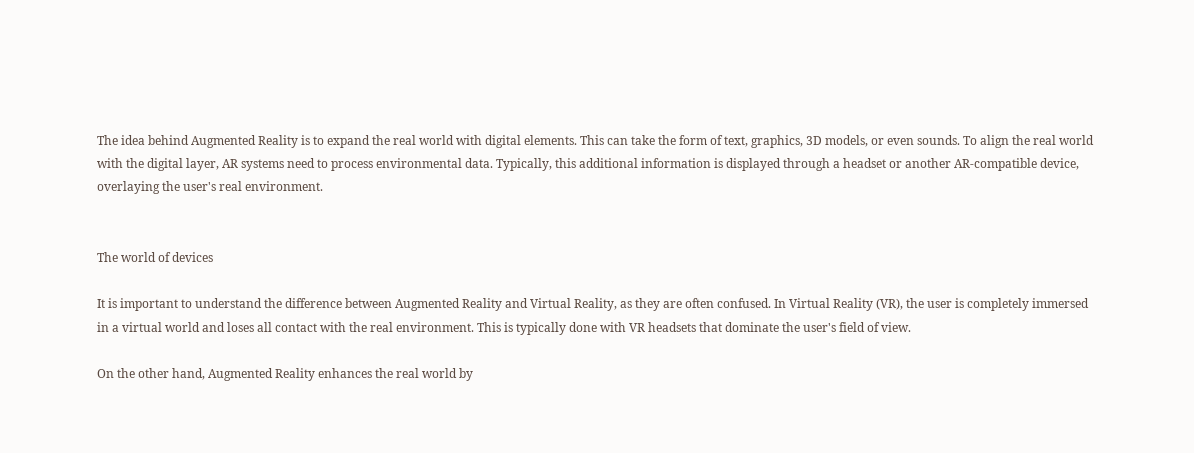The idea behind Augmented Reality is to expand the real world with digital elements. This can take the form of text, graphics, 3D models, or even sounds. To align the real world with the digital layer, AR systems need to process environmental data. Typically, this additional information is displayed through a headset or another AR-compatible device, overlaying the user's real environment.


The world of devices

It is important to understand the difference between Augmented Reality and Virtual Reality, as they are often confused. In Virtual Reality (VR), the user is completely immersed in a virtual world and loses all contact with the real environment. This is typically done with VR headsets that dominate the user's field of view.

On the other hand, Augmented Reality enhances the real world by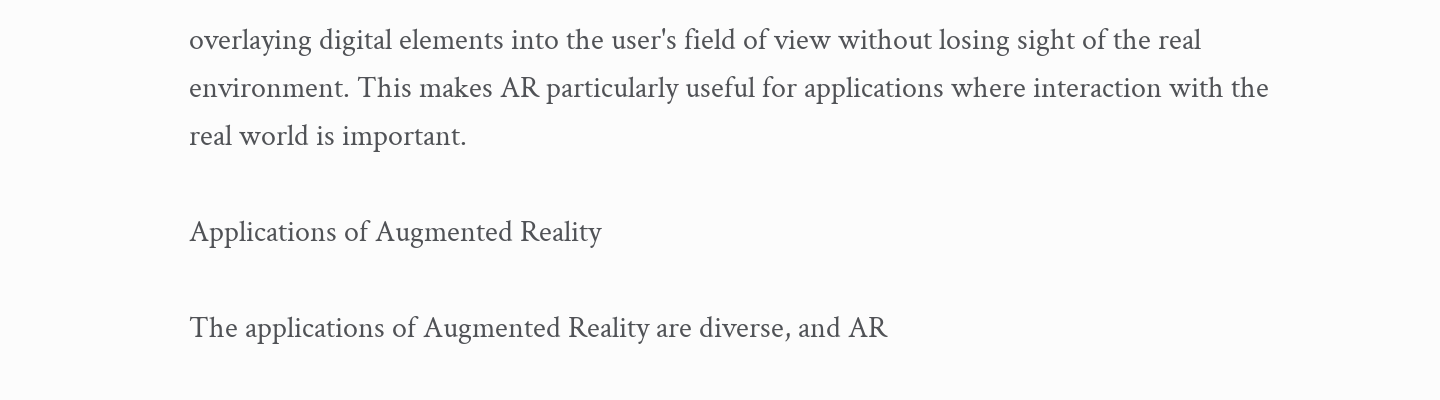overlaying digital elements into the user's field of view without losing sight of the real environment. This makes AR particularly useful for applications where interaction with the real world is important.

Applications of Augmented Reality

The applications of Augmented Reality are diverse, and AR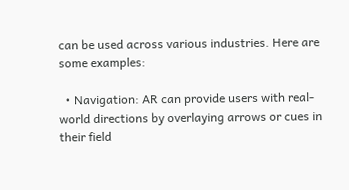can be used across various industries. Here are some examples:

  • Navigation: AR can provide users with real-world directions by overlaying arrows or cues in their field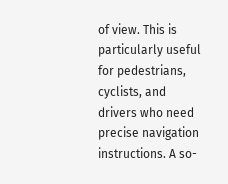of view. This is particularly useful for pedestrians, cyclists, and drivers who need precise navigation instructions. A so-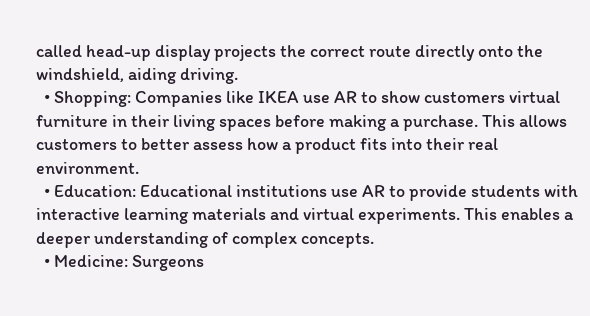called head-up display projects the correct route directly onto the windshield, aiding driving.
  • Shopping: Companies like IKEA use AR to show customers virtual furniture in their living spaces before making a purchase. This allows customers to better assess how a product fits into their real environment.
  • Education: Educational institutions use AR to provide students with interactive learning materials and virtual experiments. This enables a deeper understanding of complex concepts.
  • Medicine: Surgeons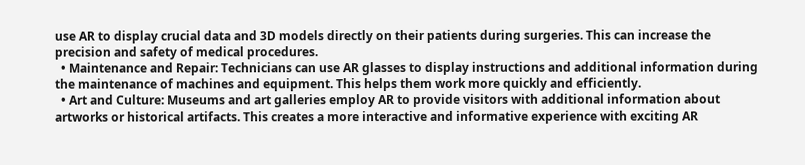use AR to display crucial data and 3D models directly on their patients during surgeries. This can increase the precision and safety of medical procedures.
  • Maintenance and Repair: Technicians can use AR glasses to display instructions and additional information during the maintenance of machines and equipment. This helps them work more quickly and efficiently.
  • Art and Culture: Museums and art galleries employ AR to provide visitors with additional information about artworks or historical artifacts. This creates a more interactive and informative experience with exciting AR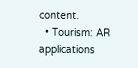content.
  • Tourism: AR applications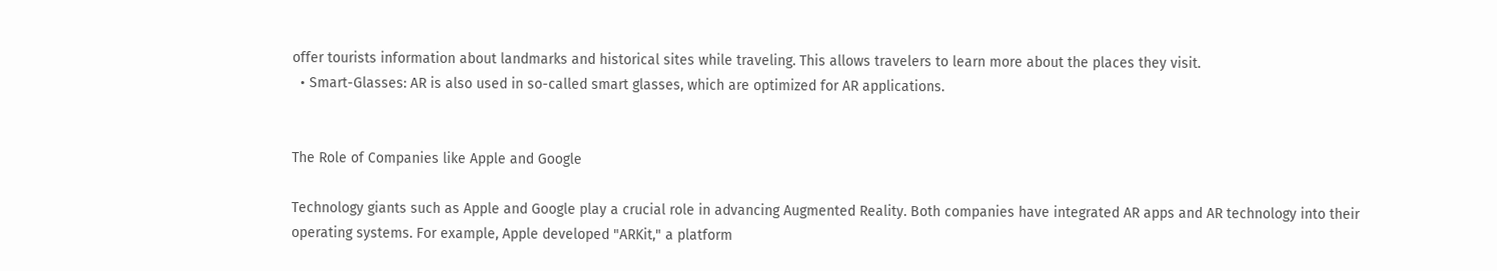offer tourists information about landmarks and historical sites while traveling. This allows travelers to learn more about the places they visit.
  • Smart-Glasses: AR is also used in so-called smart glasses, which are optimized for AR applications.


The Role of Companies like Apple and Google

Technology giants such as Apple and Google play a crucial role in advancing Augmented Reality. Both companies have integrated AR apps and AR technology into their operating systems. For example, Apple developed "ARKit," a platform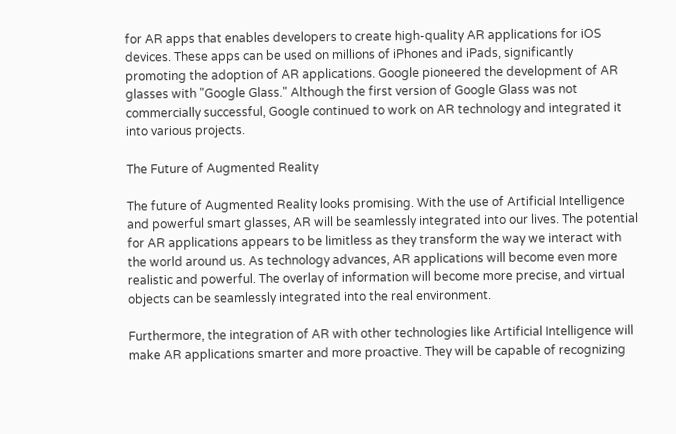for AR apps that enables developers to create high-quality AR applications for iOS devices. These apps can be used on millions of iPhones and iPads, significantly promoting the adoption of AR applications. Google pioneered the development of AR glasses with "Google Glass." Although the first version of Google Glass was not commercially successful, Google continued to work on AR technology and integrated it into various projects.

The Future of Augmented Reality

The future of Augmented Reality looks promising. With the use of Artificial Intelligence and powerful smart glasses, AR will be seamlessly integrated into our lives. The potential for AR applications appears to be limitless as they transform the way we interact with the world around us. As technology advances, AR applications will become even more realistic and powerful. The overlay of information will become more precise, and virtual objects can be seamlessly integrated into the real environment.

Furthermore, the integration of AR with other technologies like Artificial Intelligence will make AR applications smarter and more proactive. They will be capable of recognizing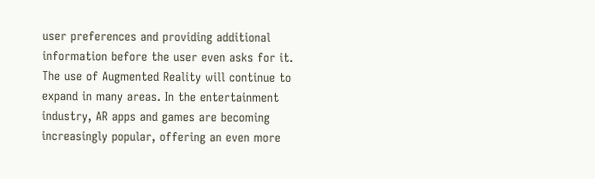user preferences and providing additional information before the user even asks for it. The use of Augmented Reality will continue to expand in many areas. In the entertainment industry, AR apps and games are becoming increasingly popular, offering an even more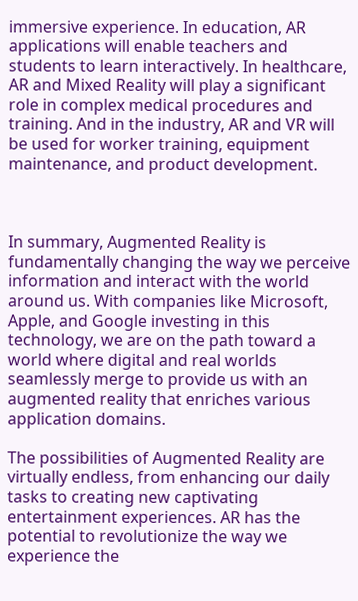immersive experience. In education, AR applications will enable teachers and students to learn interactively. In healthcare, AR and Mixed Reality will play a significant role in complex medical procedures and training. And in the industry, AR and VR will be used for worker training, equipment maintenance, and product development.



In summary, Augmented Reality is fundamentally changing the way we perceive information and interact with the world around us. With companies like Microsoft, Apple, and Google investing in this technology, we are on the path toward a world where digital and real worlds seamlessly merge to provide us with an augmented reality that enriches various application domains.

The possibilities of Augmented Reality are virtually endless, from enhancing our daily tasks to creating new captivating entertainment experiences. AR has the potential to revolutionize the way we experience the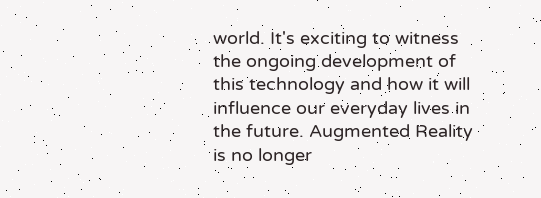world. It's exciting to witness the ongoing development of this technology and how it will influence our everyday lives in the future. Augmented Reality is no longer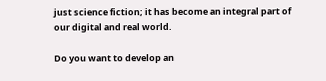just science fiction; it has become an integral part of our digital and real world.

Do you want to develop an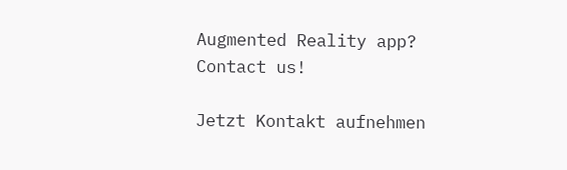Augmented Reality app? Contact us!

Jetzt Kontakt aufnehmen